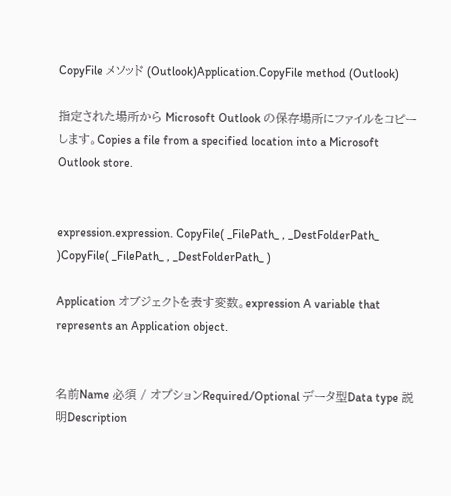CopyFile メソッド (Outlook)Application.CopyFile method (Outlook)

指定された場所から Microsoft Outlook の保存場所にファイルをコピーします。Copies a file from a specified location into a Microsoft Outlook store.


expression.expression. CopyFile( _FilePath_ , _DestFolderPath_ )CopyFile( _FilePath_ , _DestFolderPath_ )

Application オブジェクトを表す変数。expression A variable that represents an Application object.


名前Name 必須 / オプションRequired/Optional データ型Data type 説明Description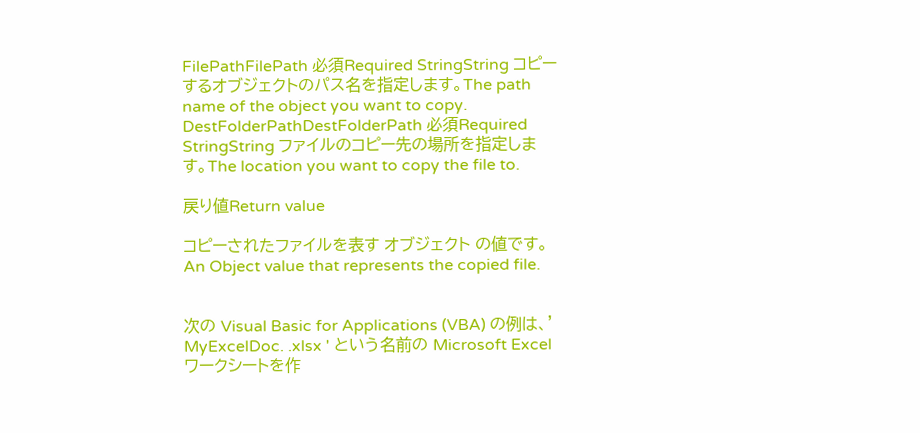FilePathFilePath 必須Required StringString コピーするオブジェクトのパス名を指定します。The path name of the object you want to copy.
DestFolderPathDestFolderPath 必須Required StringString ファイルのコピー先の場所を指定します。The location you want to copy the file to.

戻り値Return value

コピーされたファイルを表す オブジェクト の値です。An Object value that represents the copied file.


次の Visual Basic for Applications (VBA) の例は、' MyExcelDoc. .xlsx ' という名前の Microsoft Excel ワークシートを作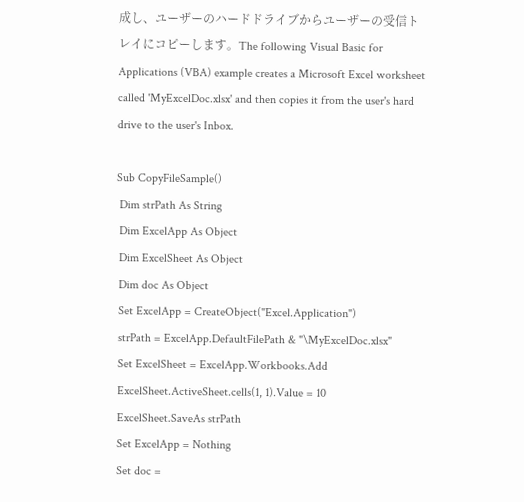成し、ユーザーのハードドライブからユーザーの受信トレイにコピーします。The following Visual Basic for Applications (VBA) example creates a Microsoft Excel worksheet called 'MyExcelDoc.xlsx' and then copies it from the user's hard drive to the user's Inbox.

Sub CopyFileSample()
 Dim strPath As String
 Dim ExcelApp As Object
 Dim ExcelSheet As Object
 Dim doc As Object
 Set ExcelApp = CreateObject("Excel.Application")
 strPath = ExcelApp.DefaultFilePath & "\MyExcelDoc.xlsx"
 Set ExcelSheet = ExcelApp.Workbooks.Add
 ExcelSheet.ActiveSheet.cells(1, 1).Value = 10
 ExcelSheet.SaveAs strPath
 Set ExcelApp = Nothing
 Set doc =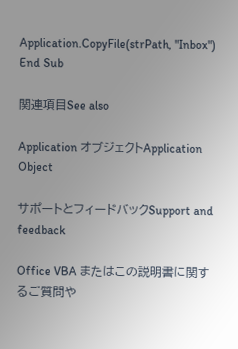Application.CopyFile(strPath, "Inbox")
End Sub

関連項目See also

Application オブジェクトApplication Object

サポートとフィードバックSupport and feedback

Office VBA またはこの説明書に関するご質問や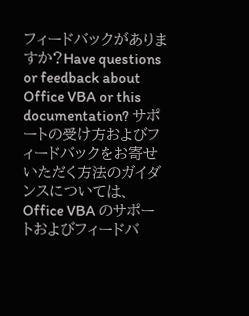フィードバックがありますか?Have questions or feedback about Office VBA or this documentation? サポートの受け方およびフィードバックをお寄せいただく方法のガイダンスについては、Office VBA のサポートおよびフィードバ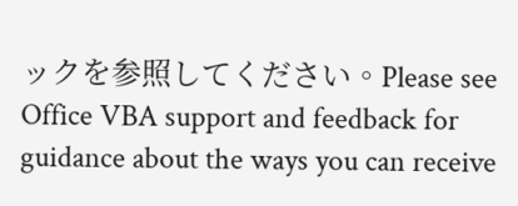ックを参照してください。Please see Office VBA support and feedback for guidance about the ways you can receive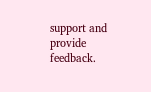support and provide feedback.